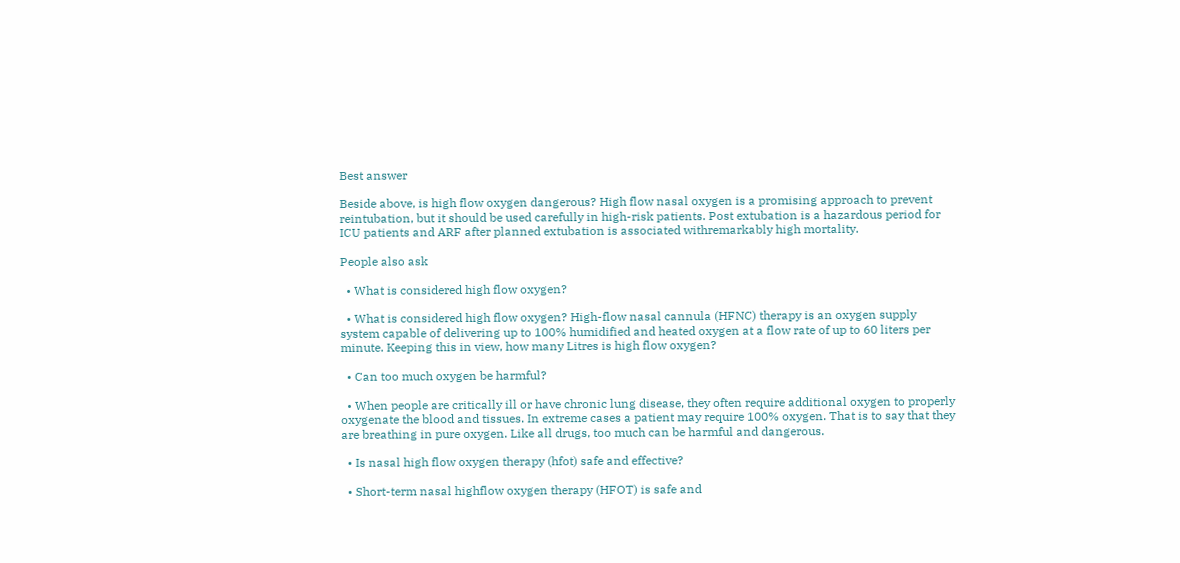Best answer

Beside above, is high flow oxygen dangerous? High flow nasal oxygen is a promising approach to prevent reintubation, but it should be used carefully in high-risk patients. Post extubation is a hazardous period for ICU patients and ARF after planned extubation is associated withremarkably high mortality.

People also ask

  • What is considered high flow oxygen?

  • What is considered high flow oxygen? High-flow nasal cannula (HFNC) therapy is an oxygen supply system capable of delivering up to 100% humidified and heated oxygen at a flow rate of up to 60 liters per minute. Keeping this in view, how many Litres is high flow oxygen?

  • Can too much oxygen be harmful?

  • When people are critically ill or have chronic lung disease, they often require additional oxygen to properly oxygenate the blood and tissues. In extreme cases a patient may require 100% oxygen. That is to say that they are breathing in pure oxygen. Like all drugs, too much can be harmful and dangerous.

  • Is nasal high flow oxygen therapy (hfot) safe and effective?

  • Short-term nasal highflow oxygen therapy (HFOT) is safe and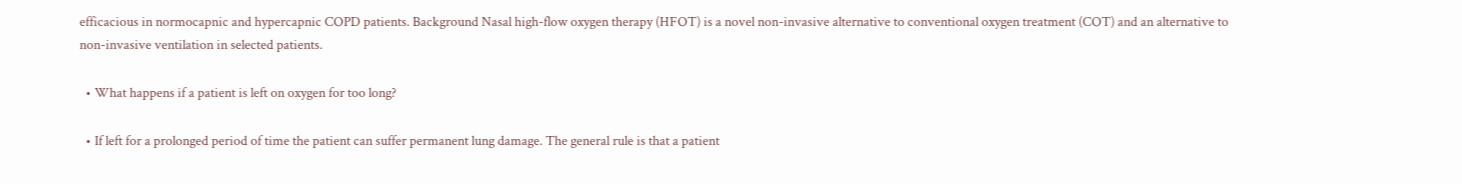efficacious in normocapnic and hypercapnic COPD patients. Background Nasal high-flow oxygen therapy (HFOT) is a novel non-invasive alternative to conventional oxygen treatment (COT) and an alternative to non-invasive ventilation in selected patients.

  • What happens if a patient is left on oxygen for too long?

  • If left for a prolonged period of time the patient can suffer permanent lung damage. The general rule is that a patient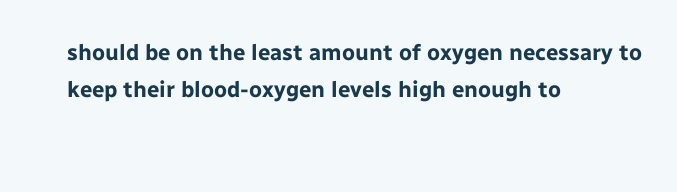should be on the least amount of oxygen necessary to keep their blood-oxygen levels high enough to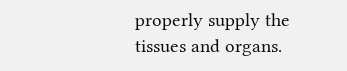properly supply the tissues and organs.